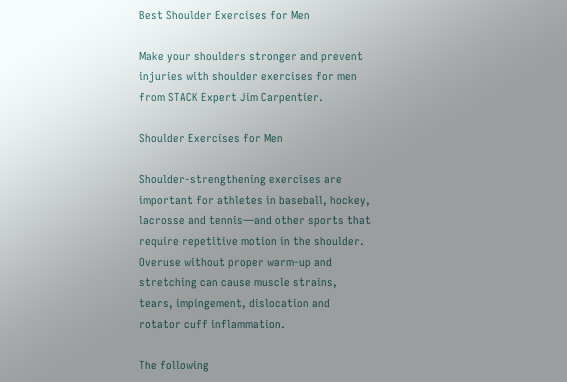Best Shoulder Exercises for Men

Make your shoulders stronger and prevent injuries with shoulder exercises for men from STACK Expert Jim Carpentier.

Shoulder Exercises for Men

Shoulder-strengthening exercises are important for athletes in baseball, hockey, lacrosse and tennis—and other sports that require repetitive motion in the shoulder. Overuse without proper warm-up and stretching can cause muscle strains, tears, impingement, dislocation and rotator cuff inflammation.

The following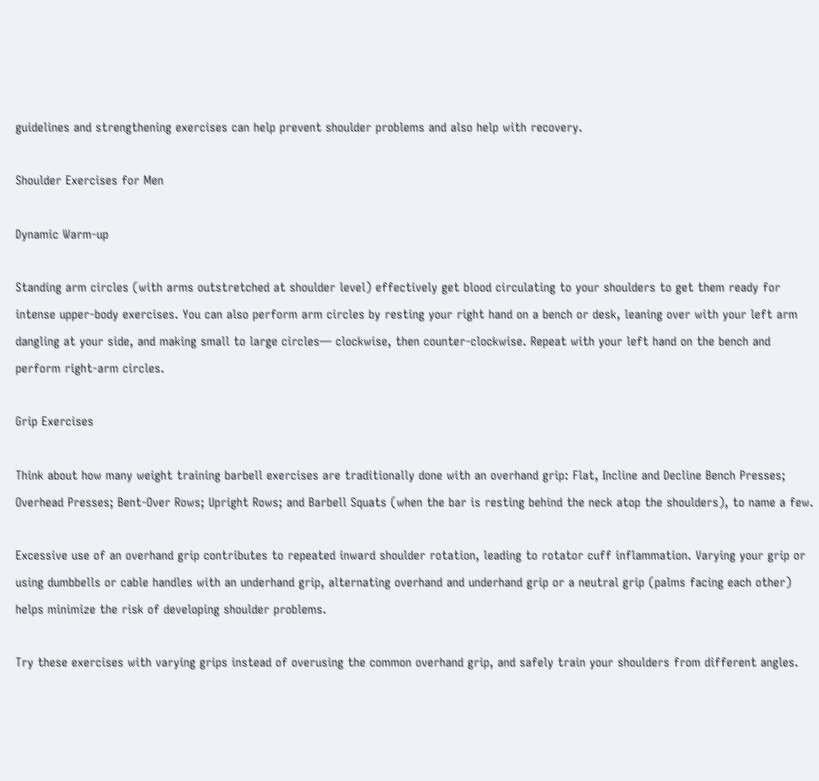guidelines and strengthening exercises can help prevent shoulder problems and also help with recovery.

Shoulder Exercises for Men

Dynamic Warm-up

Standing arm circles (with arms outstretched at shoulder level) effectively get blood circulating to your shoulders to get them ready for intense upper-body exercises. You can also perform arm circles by resting your right hand on a bench or desk, leaning over with your left arm dangling at your side, and making small to large circles— clockwise, then counter-clockwise. Repeat with your left hand on the bench and perform right-arm circles.

Grip Exercises

Think about how many weight training barbell exercises are traditionally done with an overhand grip: Flat, Incline and Decline Bench Presses; Overhead Presses; Bent-Over Rows; Upright Rows; and Barbell Squats (when the bar is resting behind the neck atop the shoulders), to name a few.

Excessive use of an overhand grip contributes to repeated inward shoulder rotation, leading to rotator cuff inflammation. Varying your grip or using dumbbells or cable handles with an underhand grip, alternating overhand and underhand grip or a neutral grip (palms facing each other) helps minimize the risk of developing shoulder problems.

Try these exercises with varying grips instead of overusing the common overhand grip, and safely train your shoulders from different angles.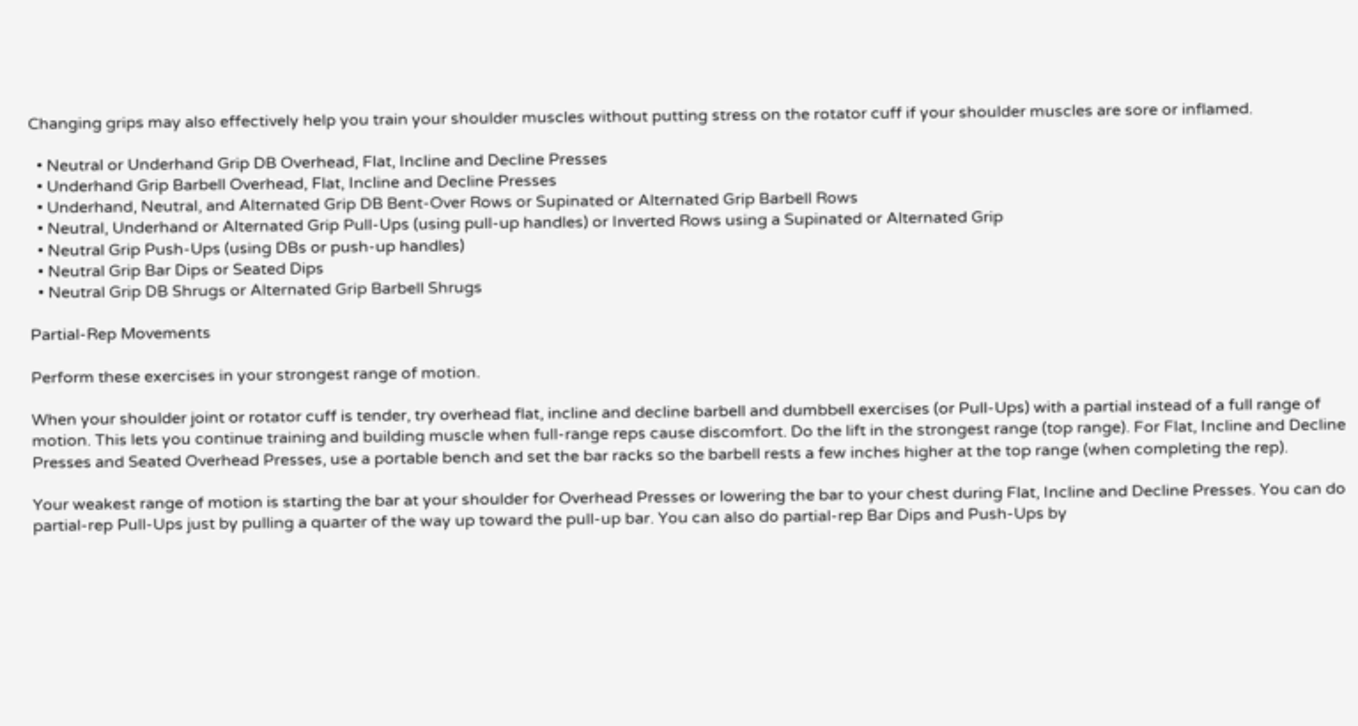Changing grips may also effectively help you train your shoulder muscles without putting stress on the rotator cuff if your shoulder muscles are sore or inflamed.

  • Neutral or Underhand Grip DB Overhead, Flat, Incline and Decline Presses
  • Underhand Grip Barbell Overhead, Flat, Incline and Decline Presses
  • Underhand, Neutral, and Alternated Grip DB Bent-Over Rows or Supinated or Alternated Grip Barbell Rows
  • Neutral, Underhand or Alternated Grip Pull-Ups (using pull-up handles) or Inverted Rows using a Supinated or Alternated Grip
  • Neutral Grip Push-Ups (using DBs or push-up handles)
  • Neutral Grip Bar Dips or Seated Dips
  • Neutral Grip DB Shrugs or Alternated Grip Barbell Shrugs

Partial-Rep Movements

Perform these exercises in your strongest range of motion.

When your shoulder joint or rotator cuff is tender, try overhead flat, incline and decline barbell and dumbbell exercises (or Pull-Ups) with a partial instead of a full range of motion. This lets you continue training and building muscle when full-range reps cause discomfort. Do the lift in the strongest range (top range). For Flat, Incline and Decline Presses and Seated Overhead Presses, use a portable bench and set the bar racks so the barbell rests a few inches higher at the top range (when completing the rep).

Your weakest range of motion is starting the bar at your shoulder for Overhead Presses or lowering the bar to your chest during Flat, Incline and Decline Presses. You can do partial-rep Pull-Ups just by pulling a quarter of the way up toward the pull-up bar. You can also do partial-rep Bar Dips and Push-Ups by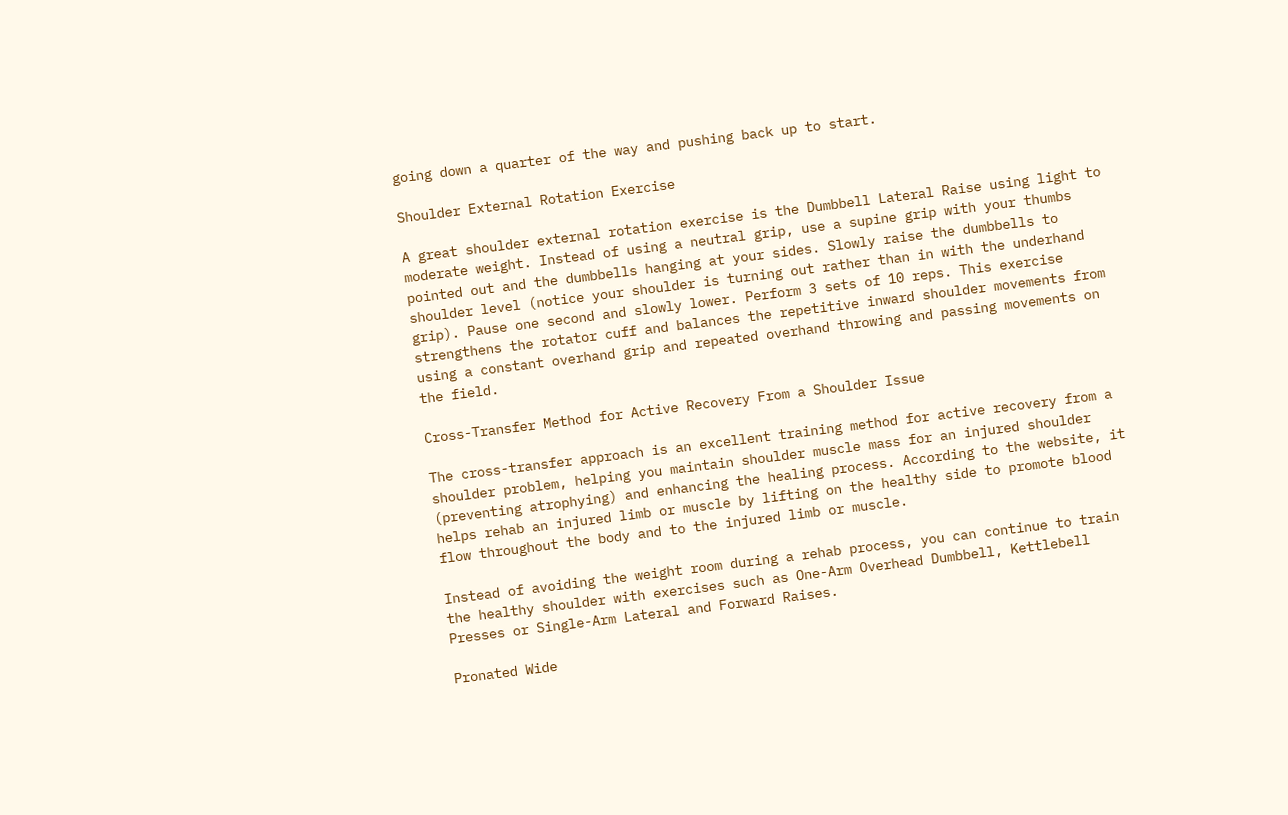going down a quarter of the way and pushing back up to start.

Shoulder External Rotation Exercise

A great shoulder external rotation exercise is the Dumbbell Lateral Raise using light to moderate weight. Instead of using a neutral grip, use a supine grip with your thumbs pointed out and the dumbbells hanging at your sides. Slowly raise the dumbbells to shoulder level (notice your shoulder is turning out rather than in with the underhand grip). Pause one second and slowly lower. Perform 3 sets of 10 reps. This exercise strengthens the rotator cuff and balances the repetitive inward shoulder movements from using a constant overhand grip and repeated overhand throwing and passing movements on the field.

Cross-Transfer Method for Active Recovery From a Shoulder Issue

The cross-transfer approach is an excellent training method for active recovery from a shoulder problem, helping you maintain shoulder muscle mass for an injured shoulder (preventing atrophying) and enhancing the healing process. According to the website, it helps rehab an injured limb or muscle by lifting on the healthy side to promote blood flow throughout the body and to the injured limb or muscle.

Instead of avoiding the weight room during a rehab process, you can continue to train the healthy shoulder with exercises such as One-Arm Overhead Dumbbell, Kettlebell Presses or Single-Arm Lateral and Forward Raises.

Pronated Wide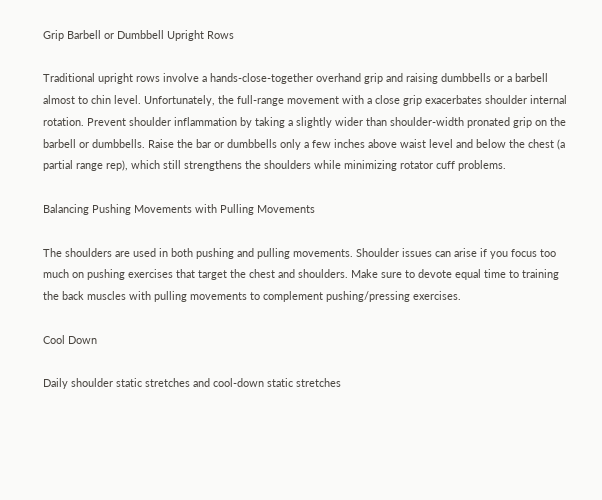Grip Barbell or Dumbbell Upright Rows

Traditional upright rows involve a hands-close-together overhand grip and raising dumbbells or a barbell almost to chin level. Unfortunately, the full-range movement with a close grip exacerbates shoulder internal rotation. Prevent shoulder inflammation by taking a slightly wider than shoulder-width pronated grip on the barbell or dumbbells. Raise the bar or dumbbells only a few inches above waist level and below the chest (a partial range rep), which still strengthens the shoulders while minimizing rotator cuff problems.

Balancing Pushing Movements with Pulling Movements

The shoulders are used in both pushing and pulling movements. Shoulder issues can arise if you focus too much on pushing exercises that target the chest and shoulders. Make sure to devote equal time to training the back muscles with pulling movements to complement pushing/pressing exercises.

Cool Down

Daily shoulder static stretches and cool-down static stretches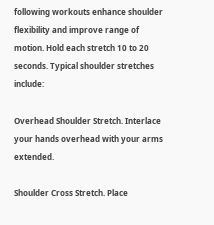following workouts enhance shoulder flexibility and improve range of motion. Hold each stretch 10 to 20 seconds. Typical shoulder stretches include:

Overhead Shoulder Stretch. Interlace your hands overhead with your arms extended.

Shoulder Cross Stretch. Place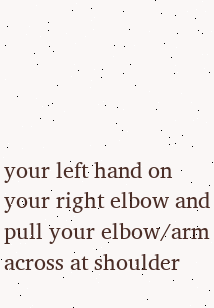your left hand on your right elbow and pull your elbow/arm across at shoulder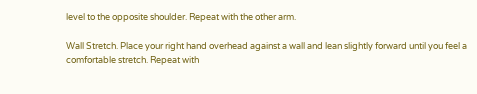level to the opposite shoulder. Repeat with the other arm.

Wall Stretch. Place your right hand overhead against a wall and lean slightly forward until you feel a comfortable stretch. Repeat with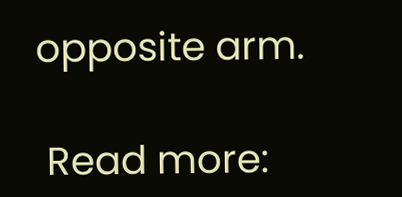opposite arm.

 Read more: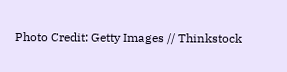Photo Credit: Getty Images // Thinkstock